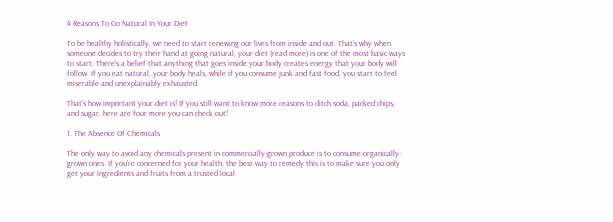4 Reasons To Go Natural In Your Diet

To be healthy holistically, we need to start renewing our lives from inside and out. That’s why when someone decides to try their hand at going natural, your diet (read more) is one of the most basic ways to start. There’s a belief that anything that goes inside your body creates energy that your body will follow. If you eat natural, your body heals, while if you consume junk and fast food, you start to feel miserable and unexplainably exhausted.

That’s how important your diet is! If you still want to know more reasons to ditch soda, packed chips, and sugar, here are four more you can check out!

1. The Absence Of Chemicals

The only way to avoid any chemicals present in commercially-grown produce is to consume organically-grown ones. If you’re concerned for your health, the best way to remedy this is to make sure you only get your ingredients and fruits from a trusted local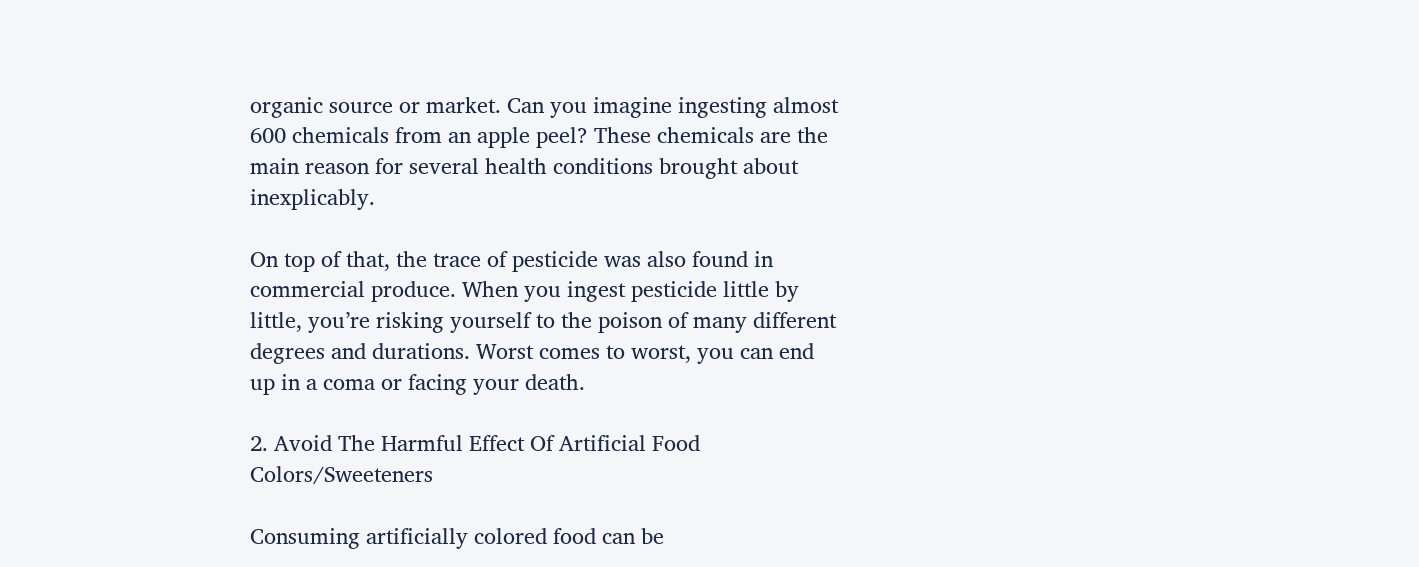organic source or market. Can you imagine ingesting almost 600 chemicals from an apple peel? These chemicals are the main reason for several health conditions brought about inexplicably.

On top of that, the trace of pesticide was also found in commercial produce. When you ingest pesticide little by little, you’re risking yourself to the poison of many different degrees and durations. Worst comes to worst, you can end up in a coma or facing your death.

2. Avoid The Harmful Effect Of Artificial Food Colors/Sweeteners

Consuming artificially colored food can be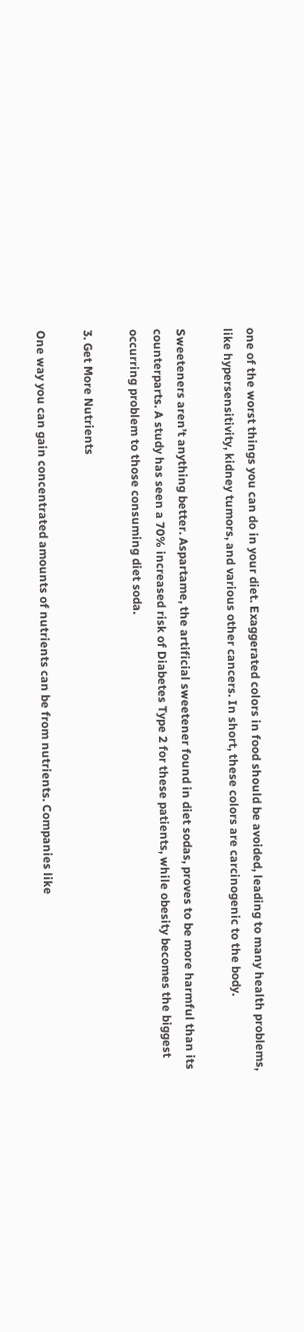one of the worst things you can do in your diet. Exaggerated colors in food should be avoided, leading to many health problems, like hypersensitivity, kidney tumors, and various other cancers. In short, these colors are carcinogenic to the body.

Sweeteners aren’t anything better. Aspartame, the artificial sweetener found in diet sodas, proves to be more harmful than its counterparts. A study has seen a 70% increased risk of Diabetes Type 2 for these patients, while obesity becomes the biggest occurring problem to those consuming diet soda.

3. Get More Nutrients

One way you can gain concentrated amounts of nutrients can be from nutrients. Companies like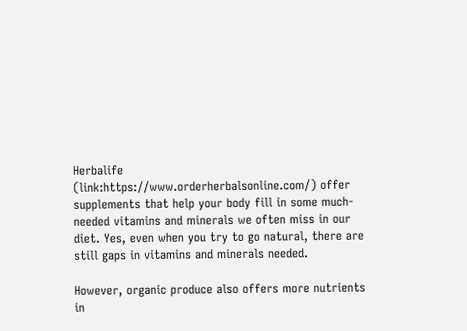Herbalife (link:https://www.orderherbalsonline.com/) offer supplements that help your body fill in some much-needed vitamins and minerals we often miss in our diet. Yes, even when you try to go natural, there are still gaps in vitamins and minerals needed.

However, organic produce also offers more nutrients in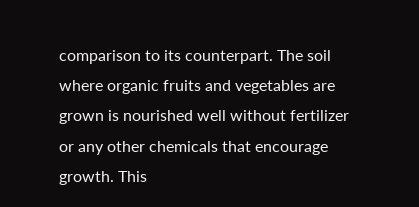comparison to its counterpart. The soil where organic fruits and vegetables are grown is nourished well without fertilizer or any other chemicals that encourage growth. This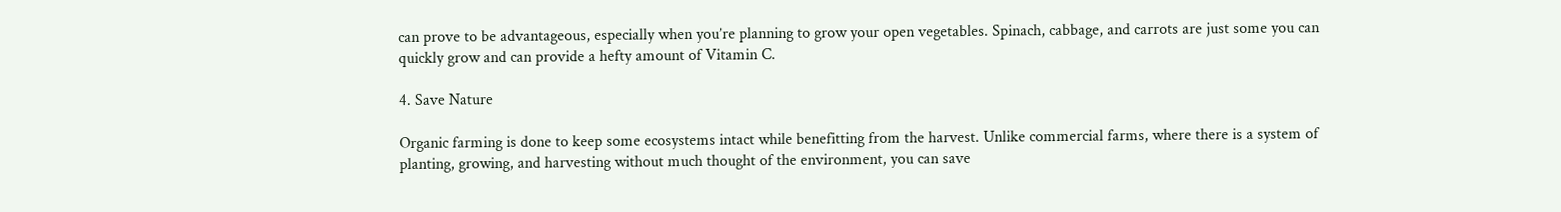can prove to be advantageous, especially when you’re planning to grow your open vegetables. Spinach, cabbage, and carrots are just some you can quickly grow and can provide a hefty amount of Vitamin C.

4. Save Nature

Organic farming is done to keep some ecosystems intact while benefitting from the harvest. Unlike commercial farms, where there is a system of planting, growing, and harvesting without much thought of the environment, you can save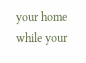your home while your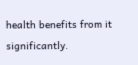health benefits from it significantly.